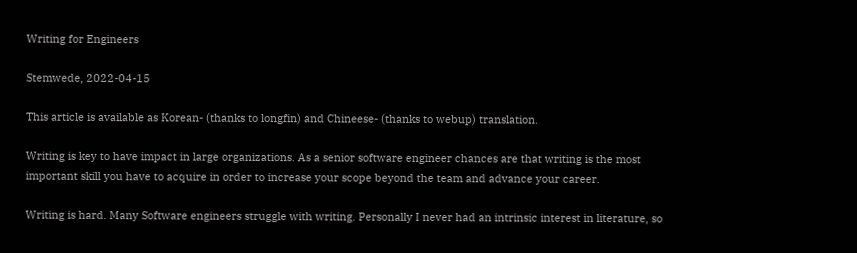Writing for Engineers

Stemwede, 2022-04-15

This article is available as Korean- (thanks to longfin) and Chineese- (thanks to webup) translation.

Writing is key to have impact in large organizations. As a senior software engineer chances are that writing is the most important skill you have to acquire in order to increase your scope beyond the team and advance your career.

Writing is hard. Many Software engineers struggle with writing. Personally I never had an intrinsic interest in literature, so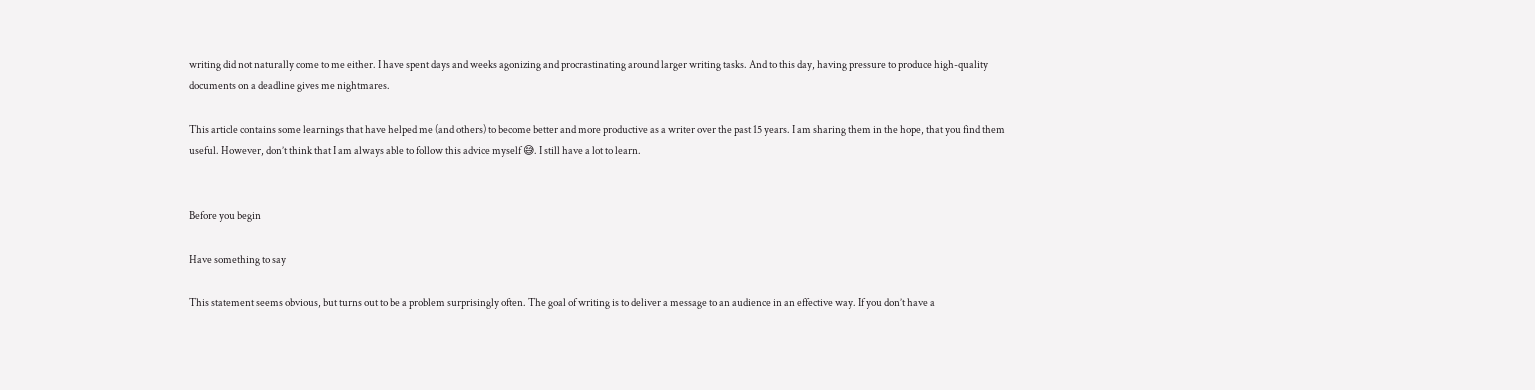writing did not naturally come to me either. I have spent days and weeks agonizing and procrastinating around larger writing tasks. And to this day, having pressure to produce high-quality documents on a deadline gives me nightmares.

This article contains some learnings that have helped me (and others) to become better and more productive as a writer over the past 15 years. I am sharing them in the hope, that you find them useful. However, don’t think that I am always able to follow this advice myself 😅. I still have a lot to learn.


Before you begin

Have something to say

This statement seems obvious, but turns out to be a problem surprisingly often. The goal of writing is to deliver a message to an audience in an effective way. If you don’t have a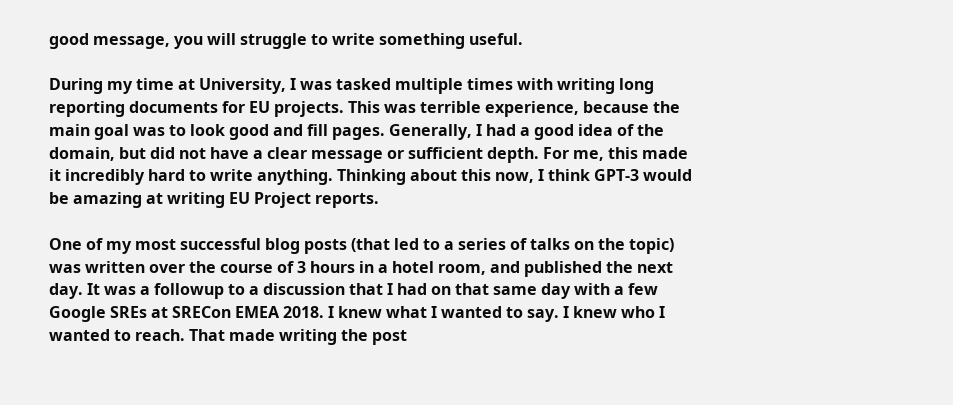good message, you will struggle to write something useful.

During my time at University, I was tasked multiple times with writing long reporting documents for EU projects. This was terrible experience, because the main goal was to look good and fill pages. Generally, I had a good idea of the domain, but did not have a clear message or sufficient depth. For me, this made it incredibly hard to write anything. Thinking about this now, I think GPT-3 would be amazing at writing EU Project reports.

One of my most successful blog posts (that led to a series of talks on the topic) was written over the course of 3 hours in a hotel room, and published the next day. It was a followup to a discussion that I had on that same day with a few Google SREs at SRECon EMEA 2018. I knew what I wanted to say. I knew who I wanted to reach. That made writing the post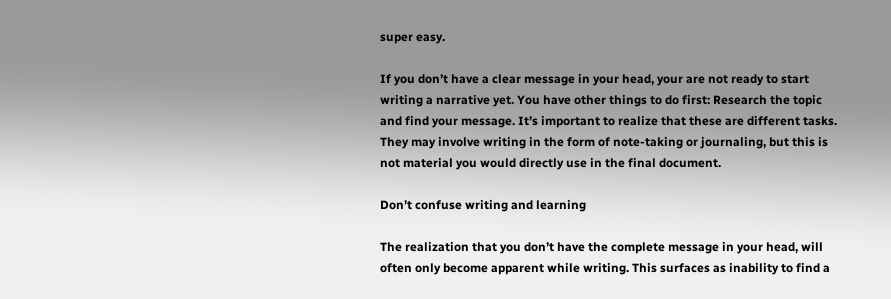super easy.

If you don’t have a clear message in your head, your are not ready to start writing a narrative yet. You have other things to do first: Research the topic and find your message. It’s important to realize that these are different tasks. They may involve writing in the form of note-taking or journaling, but this is not material you would directly use in the final document.

Don’t confuse writing and learning

The realization that you don’t have the complete message in your head, will often only become apparent while writing. This surfaces as inability to find a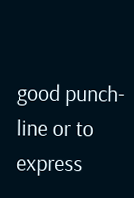good punch-line or to express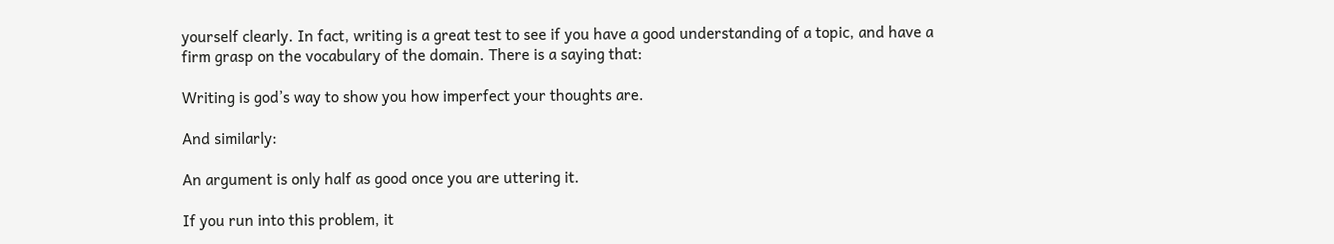yourself clearly. In fact, writing is a great test to see if you have a good understanding of a topic, and have a firm grasp on the vocabulary of the domain. There is a saying that:

Writing is god’s way to show you how imperfect your thoughts are.

And similarly:

An argument is only half as good once you are uttering it.

If you run into this problem, it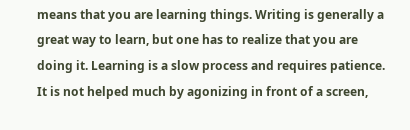means that you are learning things. Writing is generally a great way to learn, but one has to realize that you are doing it. Learning is a slow process and requires patience. It is not helped much by agonizing in front of a screen,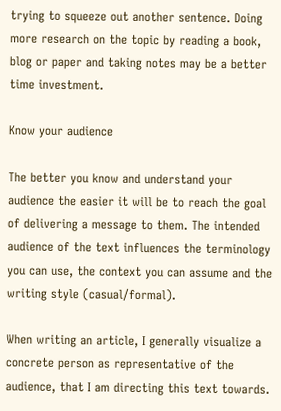trying to squeeze out another sentence. Doing more research on the topic by reading a book, blog or paper and taking notes may be a better time investment.

Know your audience

The better you know and understand your audience the easier it will be to reach the goal of delivering a message to them. The intended audience of the text influences the terminology you can use, the context you can assume and the writing style (casual/formal).

When writing an article, I generally visualize a concrete person as representative of the audience, that I am directing this text towards.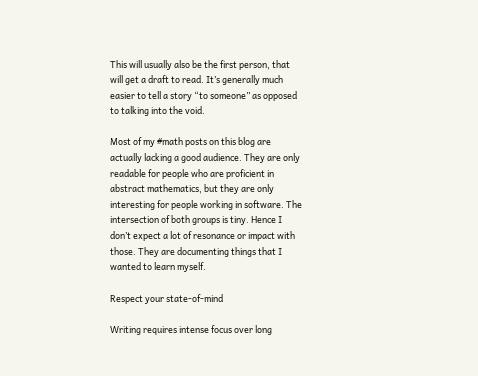This will usually also be the first person, that will get a draft to read. It’s generally much easier to tell a story “to someone” as opposed to talking into the void.

Most of my #math posts on this blog are actually lacking a good audience. They are only readable for people who are proficient in abstract mathematics, but they are only interesting for people working in software. The intersection of both groups is tiny. Hence I don’t expect a lot of resonance or impact with those. They are documenting things that I wanted to learn myself.

Respect your state-of-mind

Writing requires intense focus over long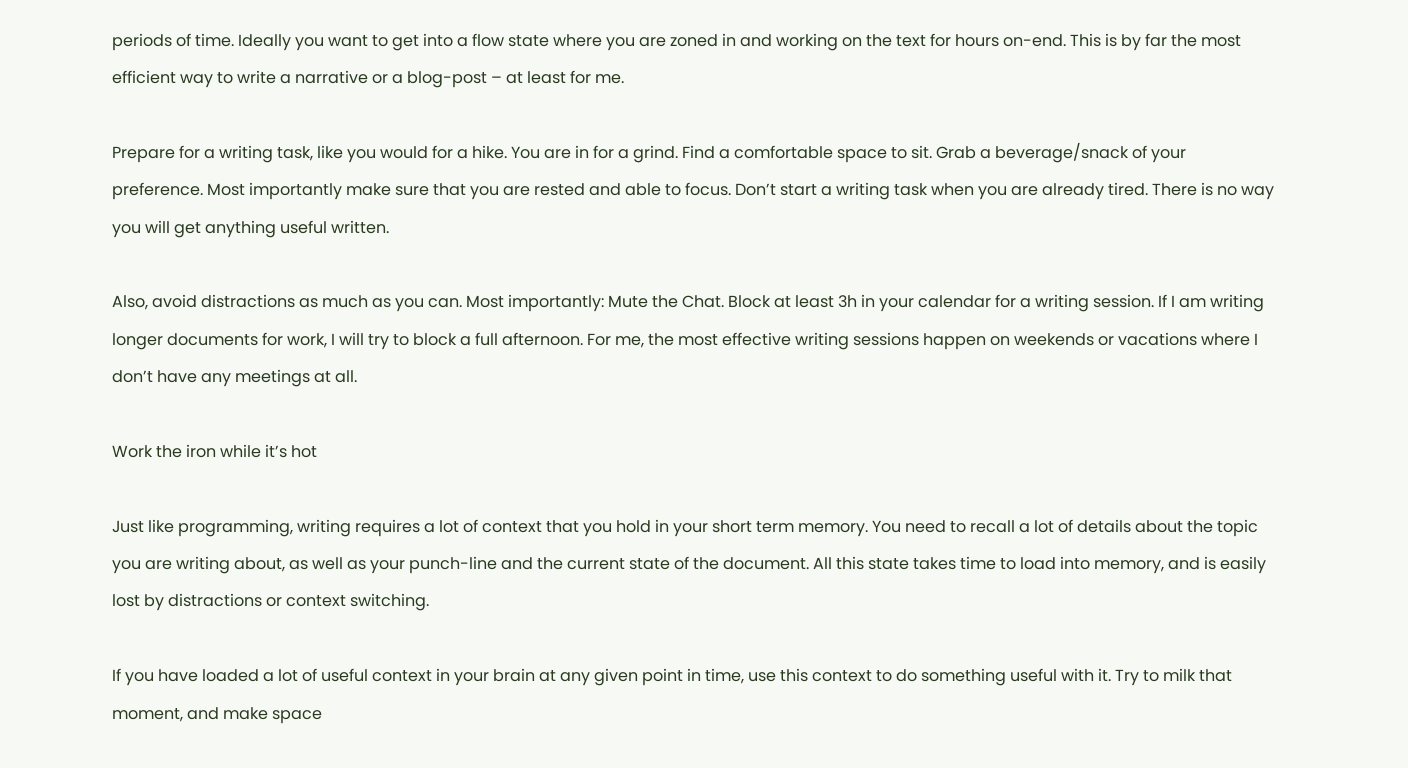periods of time. Ideally you want to get into a flow state where you are zoned in and working on the text for hours on-end. This is by far the most efficient way to write a narrative or a blog-post – at least for me.

Prepare for a writing task, like you would for a hike. You are in for a grind. Find a comfortable space to sit. Grab a beverage/snack of your preference. Most importantly make sure that you are rested and able to focus. Don’t start a writing task when you are already tired. There is no way you will get anything useful written.

Also, avoid distractions as much as you can. Most importantly: Mute the Chat. Block at least 3h in your calendar for a writing session. If I am writing longer documents for work, I will try to block a full afternoon. For me, the most effective writing sessions happen on weekends or vacations where I don’t have any meetings at all.

Work the iron while it’s hot

Just like programming, writing requires a lot of context that you hold in your short term memory. You need to recall a lot of details about the topic you are writing about, as well as your punch-line and the current state of the document. All this state takes time to load into memory, and is easily lost by distractions or context switching.

If you have loaded a lot of useful context in your brain at any given point in time, use this context to do something useful with it. Try to milk that moment, and make space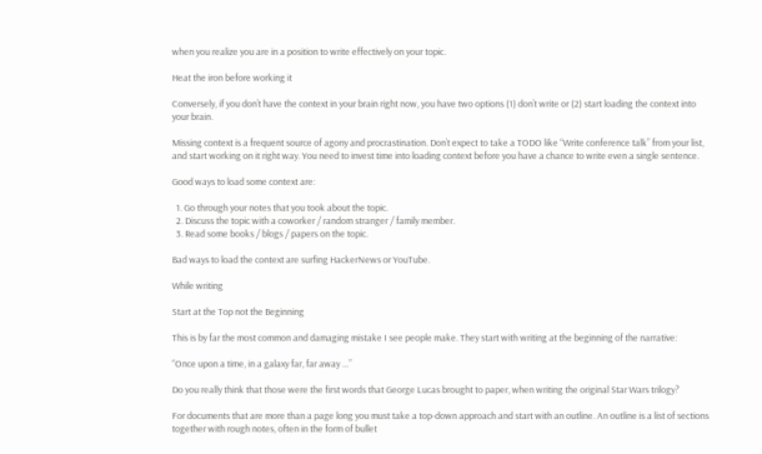when you realize you are in a position to write effectively on your topic.

Heat the iron before working it

Conversely, if you don’t have the context in your brain right now, you have two options (1) don’t write or (2) start loading the context into your brain.

Missing context is a frequent source of agony and procrastination. Don’t expect to take a TODO like “Write conference talk” from your list, and start working on it right way. You need to invest time into loading context before you have a chance to write even a single sentence.

Good ways to load some context are:

  1. Go through your notes that you took about the topic.
  2. Discuss the topic with a coworker / random stranger / family member.
  3. Read some books / blogs / papers on the topic.

Bad ways to load the context are surfing HackerNews or YouTube.

While writing

Start at the Top not the Beginning

This is by far the most common and damaging mistake I see people make. They start with writing at the beginning of the narrative:

“Once upon a time, in a galaxy far, far away …”

Do you really think that those were the first words that George Lucas brought to paper, when writing the original Star Wars trilogy?

For documents that are more than a page long you must take a top-down approach and start with an outline. An outline is a list of sections together with rough notes, often in the form of bullet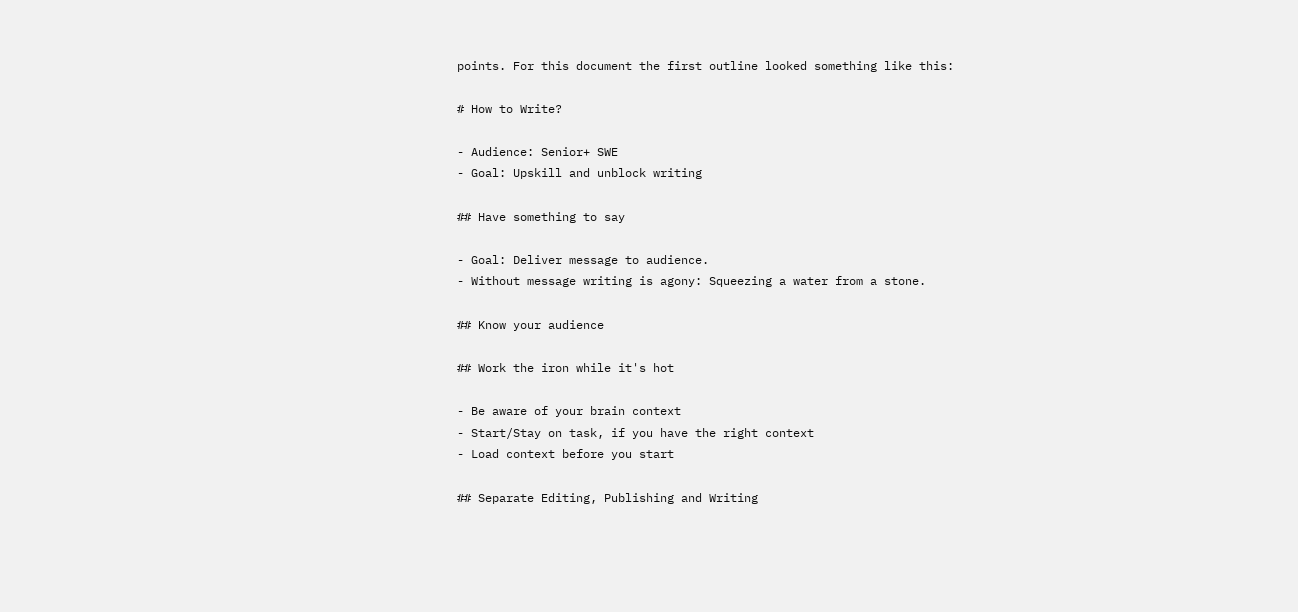points. For this document the first outline looked something like this:

# How to Write?

- Audience: Senior+ SWE
- Goal: Upskill and unblock writing

## Have something to say

- Goal: Deliver message to audience.
- Without message writing is agony: Squeezing a water from a stone.

## Know your audience

## Work the iron while it's hot

- Be aware of your brain context
- Start/Stay on task, if you have the right context
- Load context before you start

## Separate Editing, Publishing and Writing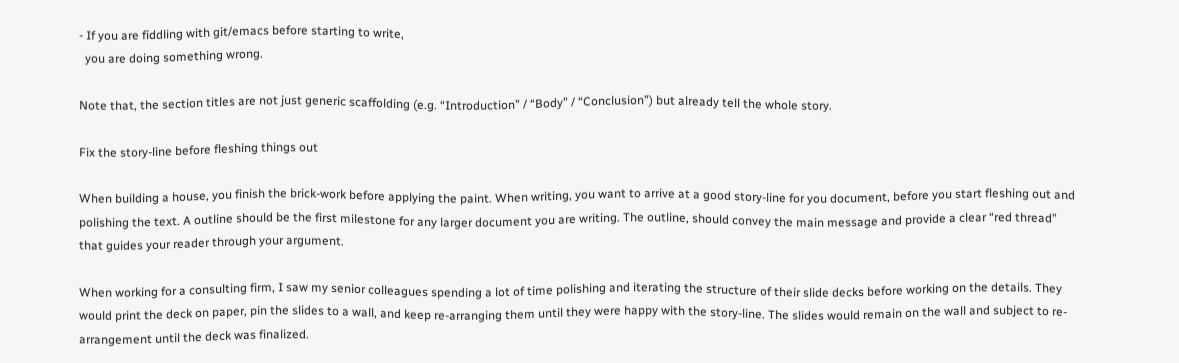- If you are fiddling with git/emacs before starting to write,
  you are doing something wrong.

Note that, the section titles are not just generic scaffolding (e.g. “Introduction” / “Body” / “Conclusion”) but already tell the whole story.

Fix the story-line before fleshing things out

When building a house, you finish the brick-work before applying the paint. When writing, you want to arrive at a good story-line for you document, before you start fleshing out and polishing the text. A outline should be the first milestone for any larger document you are writing. The outline, should convey the main message and provide a clear “red thread” that guides your reader through your argument.

When working for a consulting firm, I saw my senior colleagues spending a lot of time polishing and iterating the structure of their slide decks before working on the details. They would print the deck on paper, pin the slides to a wall, and keep re-arranging them until they were happy with the story-line. The slides would remain on the wall and subject to re-arrangement until the deck was finalized.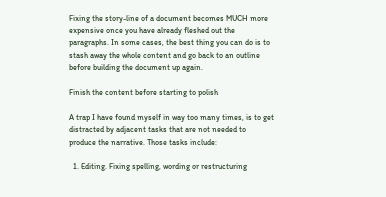Fixing the story-line of a document becomes MUCH more expensive once you have already fleshed out the paragraphs. In some cases, the best thing you can do is to stash away the whole content and go back to an outline before building the document up again.

Finish the content before starting to polish

A trap I have found myself in way too many times, is to get distracted by adjacent tasks that are not needed to produce the narrative. Those tasks include:

  1. Editing. Fixing spelling, wording or restructuring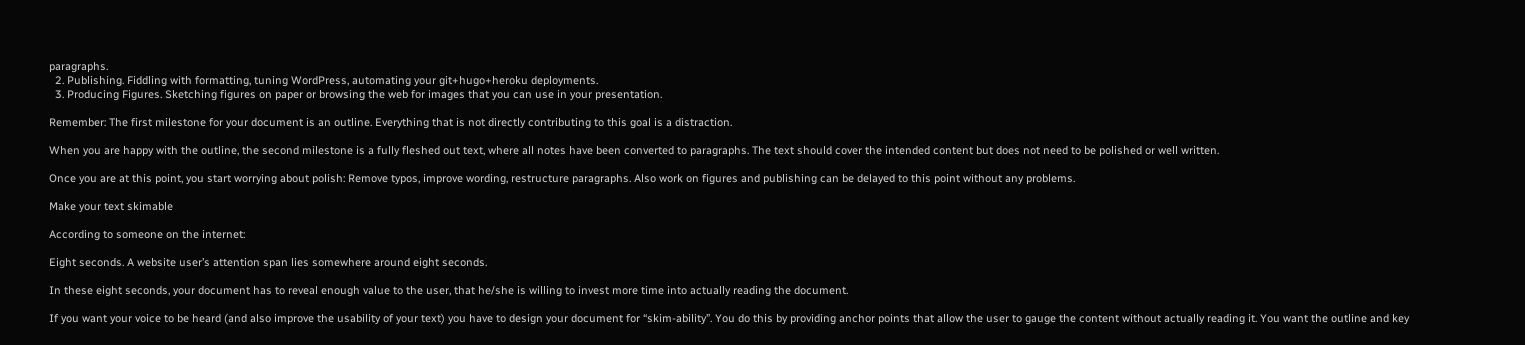paragraphs.
  2. Publishing. Fiddling with formatting, tuning WordPress, automating your git+hugo+heroku deployments.
  3. Producing Figures. Sketching figures on paper or browsing the web for images that you can use in your presentation.

Remember: The first milestone for your document is an outline. Everything that is not directly contributing to this goal is a distraction.

When you are happy with the outline, the second milestone is a fully fleshed out text, where all notes have been converted to paragraphs. The text should cover the intended content but does not need to be polished or well written.

Once you are at this point, you start worrying about polish: Remove typos, improve wording, restructure paragraphs. Also work on figures and publishing can be delayed to this point without any problems.

Make your text skimable

According to someone on the internet:

Eight seconds. A website user’s attention span lies somewhere around eight seconds.

In these eight seconds, your document has to reveal enough value to the user, that he/she is willing to invest more time into actually reading the document.

If you want your voice to be heard (and also improve the usability of your text) you have to design your document for “skim-ability”. You do this by providing anchor points that allow the user to gauge the content without actually reading it. You want the outline and key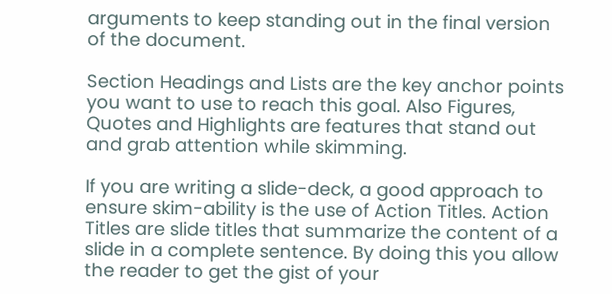arguments to keep standing out in the final version of the document.

Section Headings and Lists are the key anchor points you want to use to reach this goal. Also Figures, Quotes and Highlights are features that stand out and grab attention while skimming.

If you are writing a slide-deck, a good approach to ensure skim-ability is the use of Action Titles. Action Titles are slide titles that summarize the content of a slide in a complete sentence. By doing this you allow the reader to get the gist of your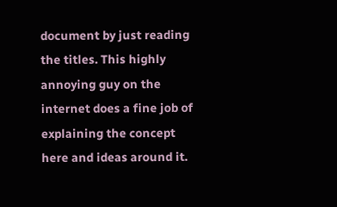document by just reading the titles. This highly annoying guy on the internet does a fine job of explaining the concept here and ideas around it.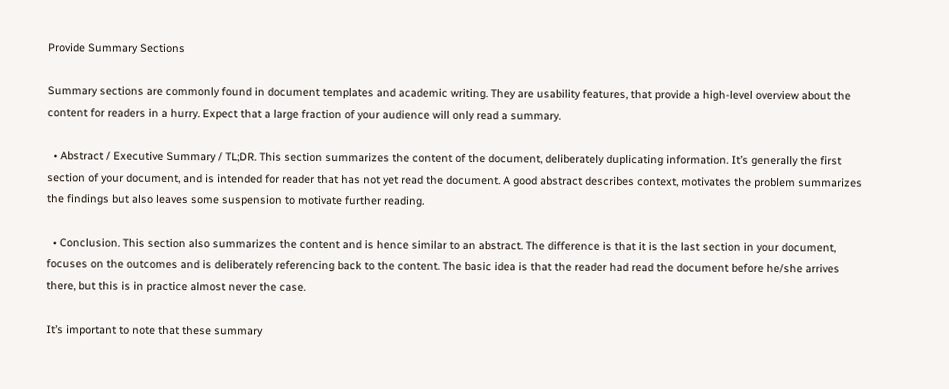Provide Summary Sections

Summary sections are commonly found in document templates and academic writing. They are usability features, that provide a high-level overview about the content for readers in a hurry. Expect that a large fraction of your audience will only read a summary.

  • Abstract / Executive Summary / TL;DR. This section summarizes the content of the document, deliberately duplicating information. It’s generally the first section of your document, and is intended for reader that has not yet read the document. A good abstract describes context, motivates the problem summarizes the findings but also leaves some suspension to motivate further reading.

  • Conclusion. This section also summarizes the content and is hence similar to an abstract. The difference is that it is the last section in your document, focuses on the outcomes and is deliberately referencing back to the content. The basic idea is that the reader had read the document before he/she arrives there, but this is in practice almost never the case.

It’s important to note that these summary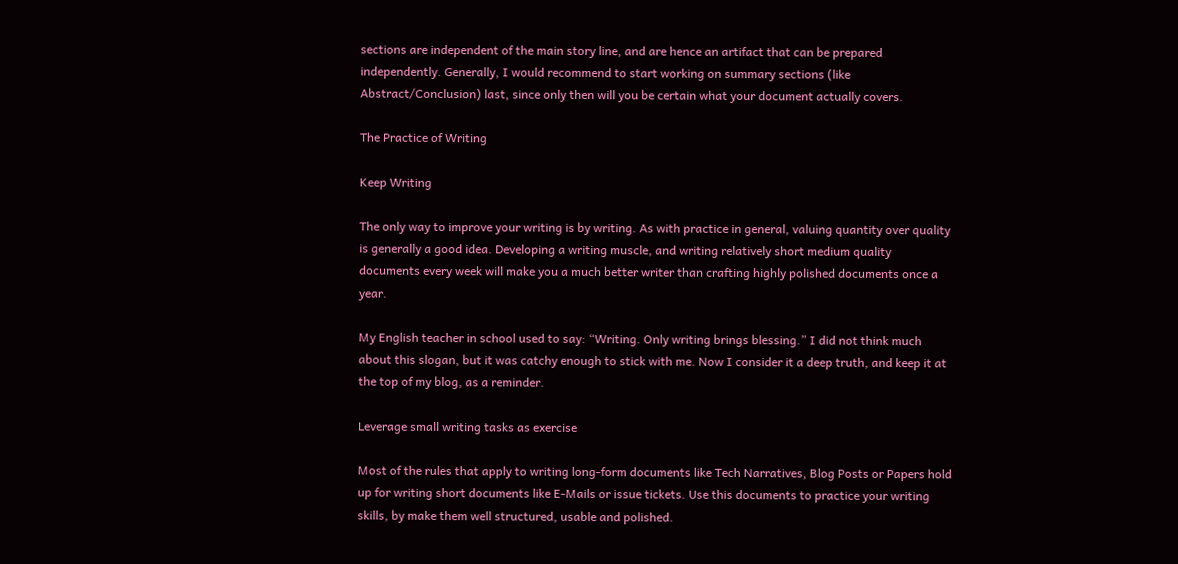sections are independent of the main story line, and are hence an artifact that can be prepared independently. Generally, I would recommend to start working on summary sections (like Abstract/Conclusion) last, since only then will you be certain what your document actually covers.

The Practice of Writing

Keep Writing

The only way to improve your writing is by writing. As with practice in general, valuing quantity over quality is generally a good idea. Developing a writing muscle, and writing relatively short medium quality documents every week will make you a much better writer than crafting highly polished documents once a year.

My English teacher in school used to say: “Writing. Only writing brings blessing.” I did not think much about this slogan, but it was catchy enough to stick with me. Now I consider it a deep truth, and keep it at the top of my blog, as a reminder.

Leverage small writing tasks as exercise

Most of the rules that apply to writing long-form documents like Tech Narratives, Blog Posts or Papers hold up for writing short documents like E-Mails or issue tickets. Use this documents to practice your writing skills, by make them well structured, usable and polished.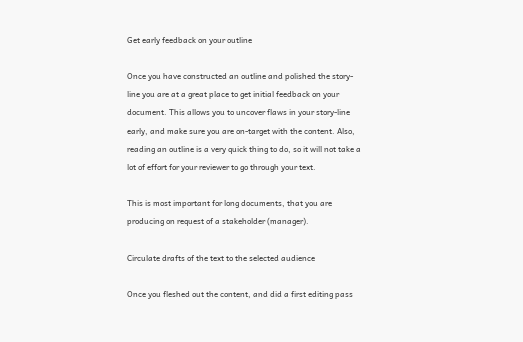Get early feedback on your outline

Once you have constructed an outline and polished the story-line you are at a great place to get initial feedback on your document. This allows you to uncover flaws in your story-line early, and make sure you are on-target with the content. Also, reading an outline is a very quick thing to do, so it will not take a lot of effort for your reviewer to go through your text.

This is most important for long documents, that you are producing on request of a stakeholder (manager).

Circulate drafts of the text to the selected audience

Once you fleshed out the content, and did a first editing pass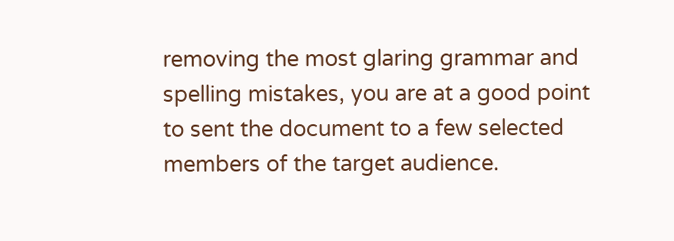removing the most glaring grammar and spelling mistakes, you are at a good point to sent the document to a few selected members of the target audience.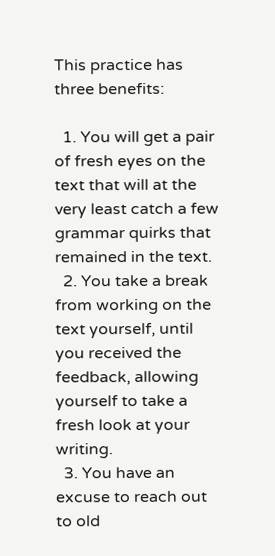This practice has three benefits:

  1. You will get a pair of fresh eyes on the text that will at the very least catch a few grammar quirks that remained in the text.
  2. You take a break from working on the text yourself, until you received the feedback, allowing yourself to take a fresh look at your writing.
  3. You have an excuse to reach out to old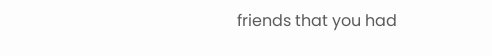friends that you had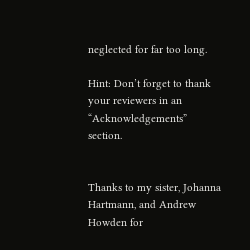neglected for far too long.

Hint: Don’t forget to thank your reviewers in an “Acknowledgements” section.


Thanks to my sister, Johanna Hartmann, and Andrew Howden for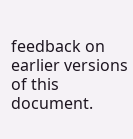feedback on earlier versions of this document.